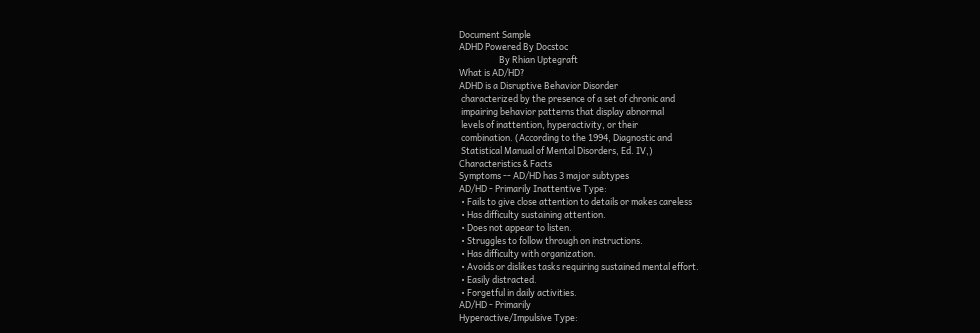Document Sample
ADHD Powered By Docstoc
                    By Rhian Uptegraft
What is AD/HD?
ADHD is a Disruptive Behavior Disorder
 characterized by the presence of a set of chronic and
 impairing behavior patterns that display abnormal
 levels of inattention, hyperactivity, or their
 combination. (According to the 1994, Diagnostic and
 Statistical Manual of Mental Disorders, Ed. IV,)
Characteristics & Facts
Symptoms -- AD/HD has 3 major subtypes
AD/HD - Primarily Inattentive Type:
 • Fails to give close attention to details or makes careless
 • Has difficulty sustaining attention.
 • Does not appear to listen.
 • Struggles to follow through on instructions.
 • Has difficulty with organization.
 • Avoids or dislikes tasks requiring sustained mental effort.
 • Easily distracted.
 • Forgetful in daily activities.
AD/HD - Primarily
Hyperactive/Impulsive Type: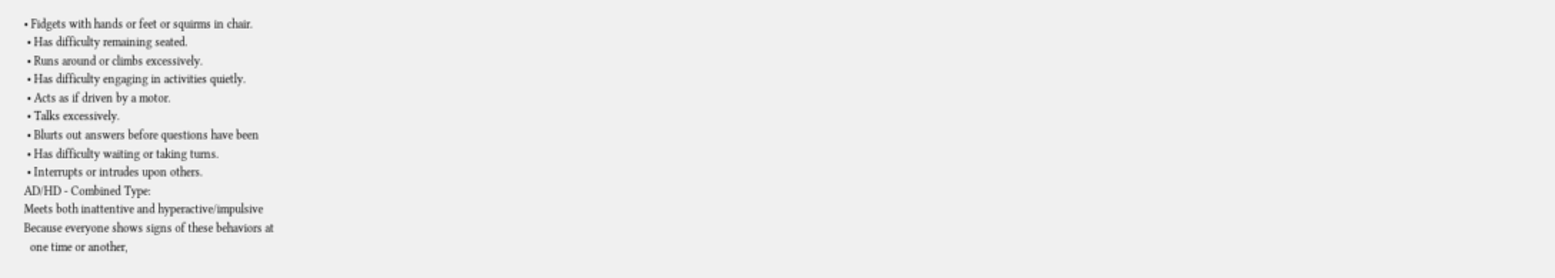• Fidgets with hands or feet or squirms in chair.
 • Has difficulty remaining seated.
 • Runs around or climbs excessively.
 • Has difficulty engaging in activities quietly.
 • Acts as if driven by a motor.
 • Talks excessively.
 • Blurts out answers before questions have been
 • Has difficulty waiting or taking turns.
 • Interrupts or intrudes upon others.
AD/HD - Combined Type:
Meets both inattentive and hyperactive/impulsive
Because everyone shows signs of these behaviors at
  one time or another,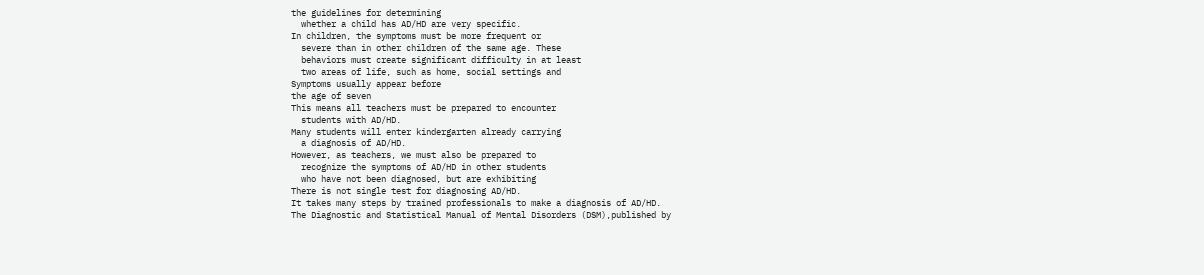the guidelines for determining
  whether a child has AD/HD are very specific.
In children, the symptoms must be more frequent or
  severe than in other children of the same age. These
  behaviors must create significant difficulty in at least
  two areas of life, such as home, social settings and
Symptoms usually appear before
the age of seven
This means all teachers must be prepared to encounter
  students with AD/HD.
Many students will enter kindergarten already carrying
  a diagnosis of AD/HD.
However, as teachers, we must also be prepared to
  recognize the symptoms of AD/HD in other students
  who have not been diagnosed, but are exhibiting
There is not single test for diagnosing AD/HD.
It takes many steps by trained professionals to make a diagnosis of AD/HD.
The Diagnostic and Statistical Manual of Mental Disorders (DSM),published by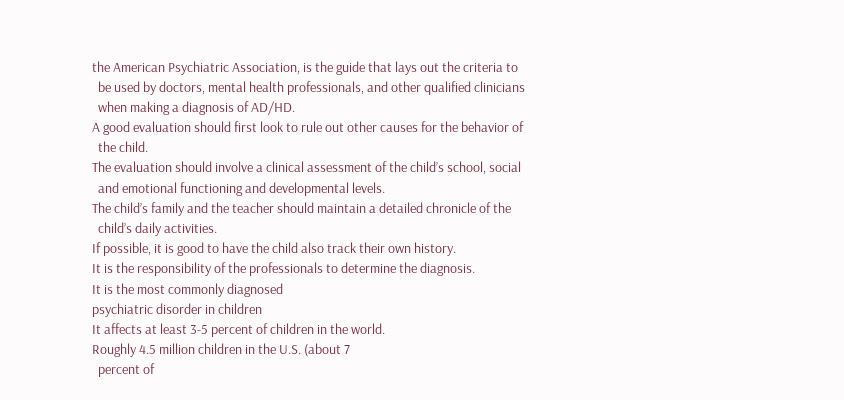the American Psychiatric Association, is the guide that lays out the criteria to
  be used by doctors, mental health professionals, and other qualified clinicians
  when making a diagnosis of AD/HD.
A good evaluation should first look to rule out other causes for the behavior of
  the child.
The evaluation should involve a clinical assessment of the child’s school, social
  and emotional functioning and developmental levels.
The child’s family and the teacher should maintain a detailed chronicle of the
  child’s daily activities.
If possible, it is good to have the child also track their own history.
It is the responsibility of the professionals to determine the diagnosis.
It is the most commonly diagnosed
psychiatric disorder in children
It affects at least 3-5 percent of children in the world.
Roughly 4.5 million children in the U.S. (about 7
  percent of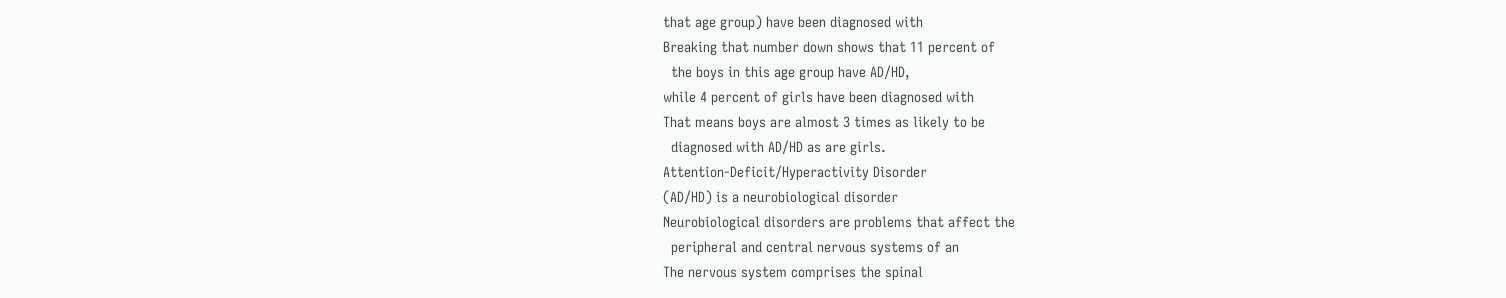that age group) have been diagnosed with
Breaking that number down shows that 11 percent of
  the boys in this age group have AD/HD,
while 4 percent of girls have been diagnosed with
That means boys are almost 3 times as likely to be
  diagnosed with AD/HD as are girls.
Attention-Deficit/Hyperactivity Disorder
(AD/HD) is a neurobiological disorder
Neurobiological disorders are problems that affect the
  peripheral and central nervous systems of an
The nervous system comprises the spinal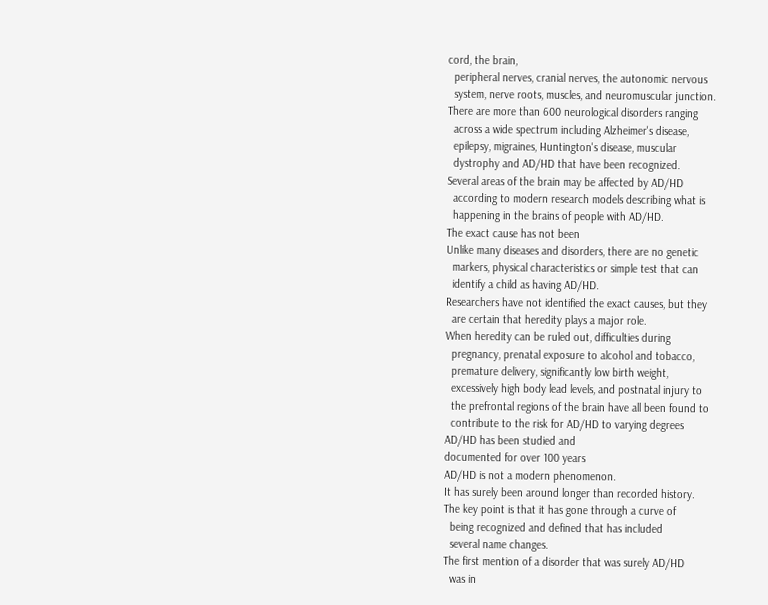cord, the brain,
  peripheral nerves, cranial nerves, the autonomic nervous
  system, nerve roots, muscles, and neuromuscular junction.
There are more than 600 neurological disorders ranging
  across a wide spectrum including Alzheimer's disease,
  epilepsy, migraines, Huntington's disease, muscular
  dystrophy and AD/HD that have been recognized.
Several areas of the brain may be affected by AD/HD
  according to modern research models describing what is
  happening in the brains of people with AD/HD.
The exact cause has not been
Unlike many diseases and disorders, there are no genetic
  markers, physical characteristics or simple test that can
  identify a child as having AD/HD.
Researchers have not identified the exact causes, but they
  are certain that heredity plays a major role.
When heredity can be ruled out, difficulties during
  pregnancy, prenatal exposure to alcohol and tobacco,
  premature delivery, significantly low birth weight,
  excessively high body lead levels, and postnatal injury to
  the prefrontal regions of the brain have all been found to
  contribute to the risk for AD/HD to varying degrees
AD/HD has been studied and
documented for over 100 years
AD/HD is not a modern phenomenon.
It has surely been around longer than recorded history.
The key point is that it has gone through a curve of
  being recognized and defined that has included
  several name changes.
The first mention of a disorder that was surely AD/HD
  was in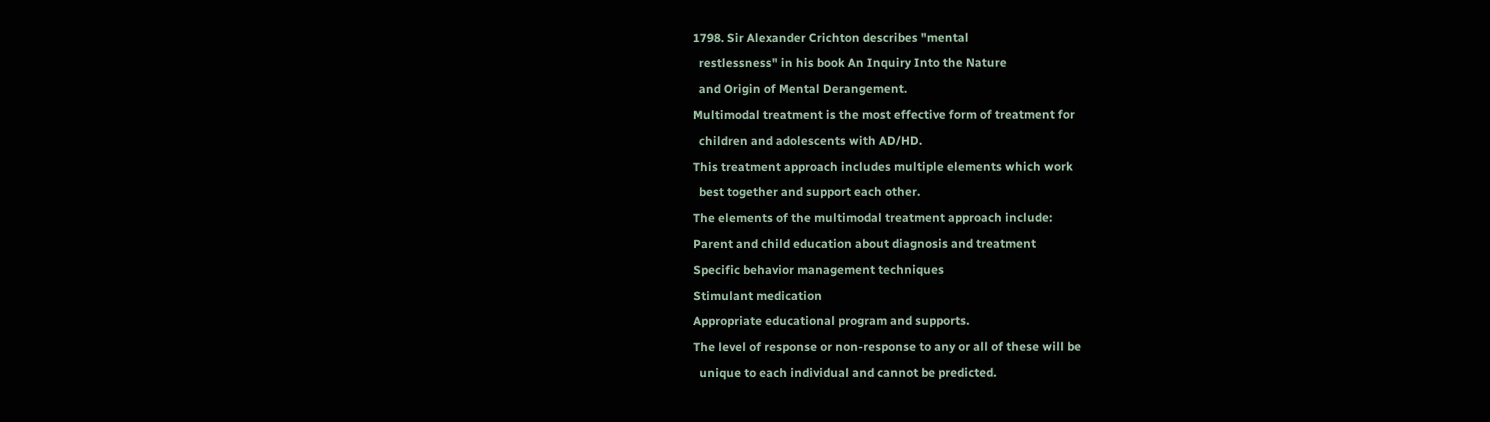1798. Sir Alexander Crichton describes "mental
  restlessness" in his book An Inquiry Into the Nature
  and Origin of Mental Derangement.
Multimodal treatment is the most effective form of treatment for
  children and adolescents with AD/HD.
This treatment approach includes multiple elements which work
  best together and support each other.
The elements of the multimodal treatment approach include:
Parent and child education about diagnosis and treatment
Specific behavior management techniques
Stimulant medication
Appropriate educational program and supports.
The level of response or non-response to any or all of these will be
  unique to each individual and cannot be predicted.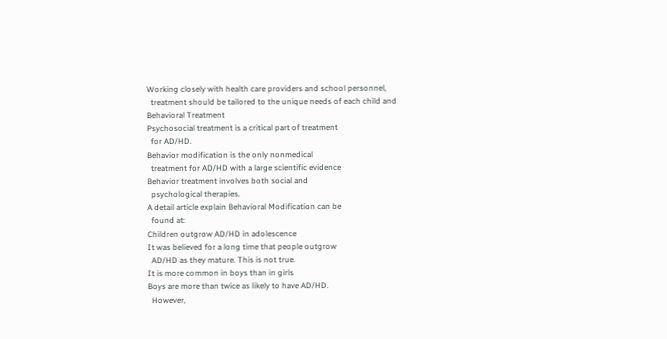Working closely with health care providers and school personnel,
  treatment should be tailored to the unique needs of each child and
Behavioral Treatment
Psychosocial treatment is a critical part of treatment
  for AD/HD.
Behavior modification is the only nonmedical
  treatment for AD/HD with a large scientific evidence
Behavior treatment involves both social and
  psychological therapies.
A detail article explain Behavioral Modification can be
  found at:
Children outgrow AD/HD in adolescence
It was believed for a long time that people outgrow
  AD/HD as they mature. This is not true.
It is more common in boys than in girls
Boys are more than twice as likely to have AD/HD.
  However,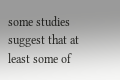some studies suggest that at least some of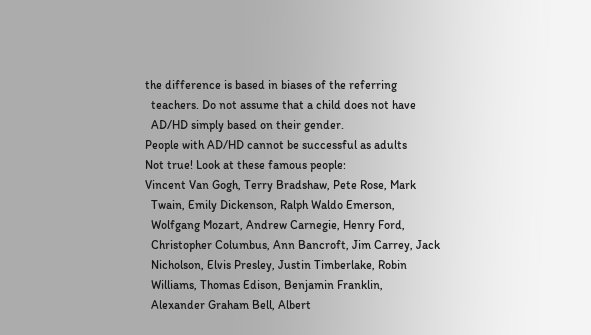the difference is based in biases of the referring
  teachers. Do not assume that a child does not have
  AD/HD simply based on their gender.
People with AD/HD cannot be successful as adults
Not true! Look at these famous people:
Vincent Van Gogh, Terry Bradshaw, Pete Rose, Mark
  Twain, Emily Dickenson, Ralph Waldo Emerson,
  Wolfgang Mozart, Andrew Carnegie, Henry Ford,
  Christopher Columbus, Ann Bancroft, Jim Carrey, Jack
  Nicholson, Elvis Presley, Justin Timberlake, Robin
  Williams, Thomas Edison, Benjamin Franklin,
  Alexander Graham Bell, Albert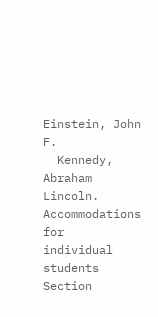Einstein, John F.
  Kennedy, Abraham Lincoln.
Accommodations for
individual students
Section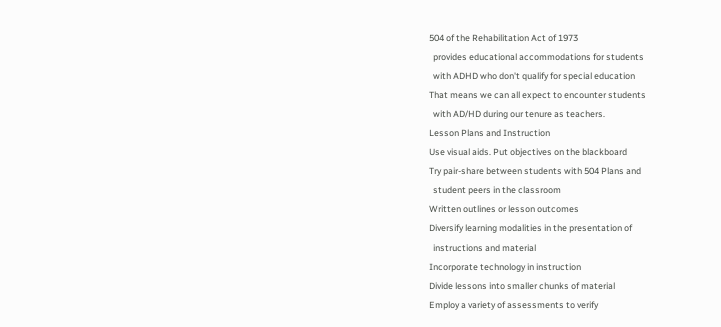504 of the Rehabilitation Act of 1973
  provides educational accommodations for students
  with ADHD who don't qualify for special education
That means we can all expect to encounter students
  with AD/HD during our tenure as teachers.
Lesson Plans and Instruction
Use visual aids. Put objectives on the blackboard
Try pair-share between students with 504 Plans and
  student peers in the classroom
Written outlines or lesson outcomes
Diversify learning modalities in the presentation of
  instructions and material
Incorporate technology in instruction
Divide lessons into smaller chunks of material
Employ a variety of assessments to verify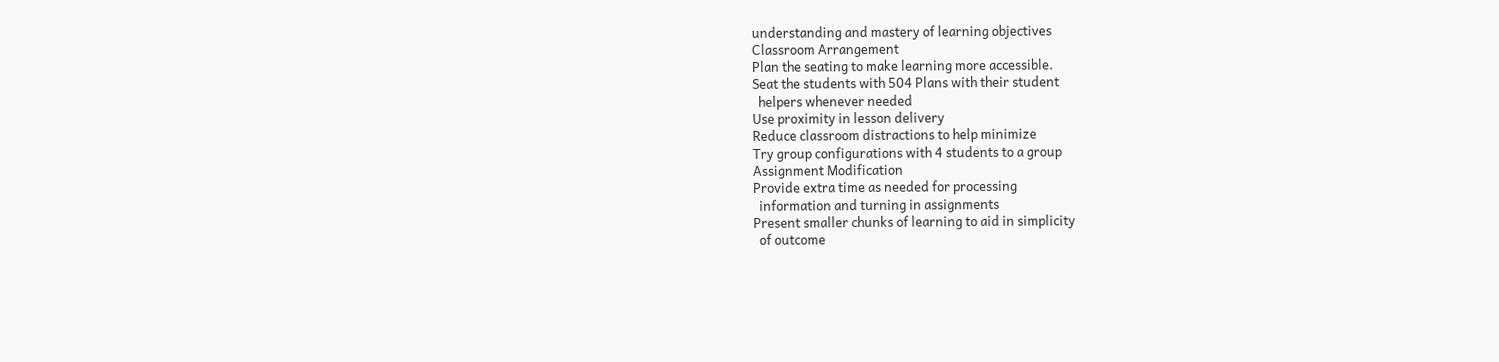understanding and mastery of learning objectives
Classroom Arrangement
Plan the seating to make learning more accessible.
Seat the students with 504 Plans with their student
  helpers whenever needed
Use proximity in lesson delivery
Reduce classroom distractions to help minimize
Try group configurations with 4 students to a group
Assignment Modification
Provide extra time as needed for processing
  information and turning in assignments
Present smaller chunks of learning to aid in simplicity
  of outcome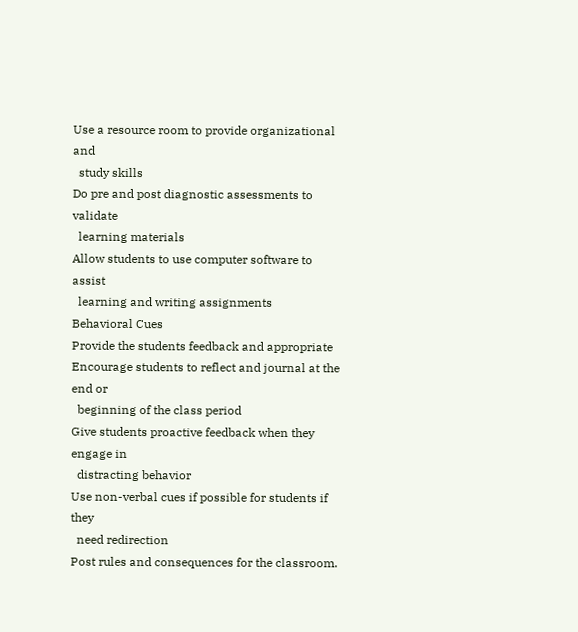Use a resource room to provide organizational and
  study skills
Do pre and post diagnostic assessments to validate
  learning materials
Allow students to use computer software to assist
  learning and writing assignments
Behavioral Cues
Provide the students feedback and appropriate
Encourage students to reflect and journal at the end or
  beginning of the class period
Give students proactive feedback when they engage in
  distracting behavior
Use non-verbal cues if possible for students if they
  need redirection
Post rules and consequences for the classroom.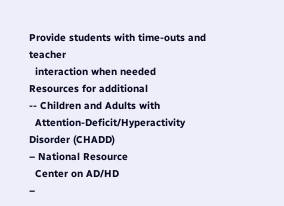Provide students with time-outs and teacher
  interaction when needed
Resources for additional
-- Children and Adults with
  Attention-Deficit/Hyperactivity Disorder (CHADD)
– National Resource
  Center on AD/HD
–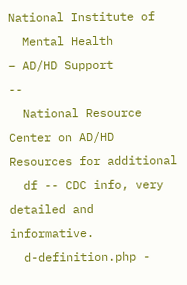National Institute of
  Mental Health
– AD/HD Support
--
  National Resource Center on AD/HD
Resources for additional
  df -- CDC info, very detailed and informative.
  d-definition.php -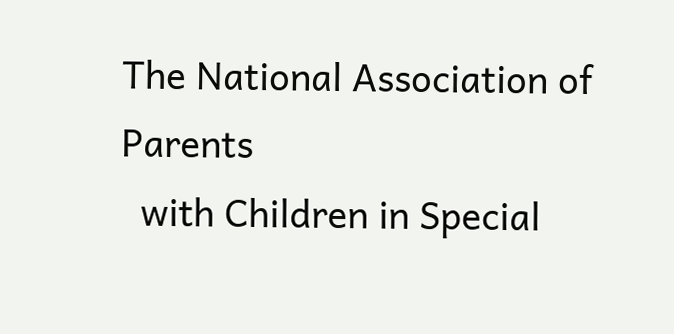The National Association of Parents
  with Children in Special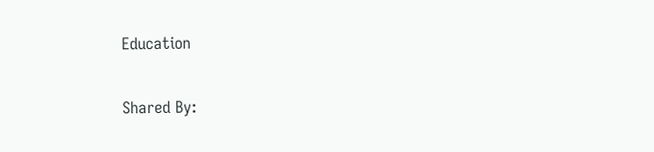Education

Shared By: